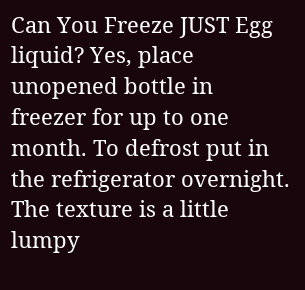Can You Freeze JUST Egg liquid? Yes, place unopened bottle in freezer for up to one month. To defrost put in the refrigerator overnight. The texture is a little lumpy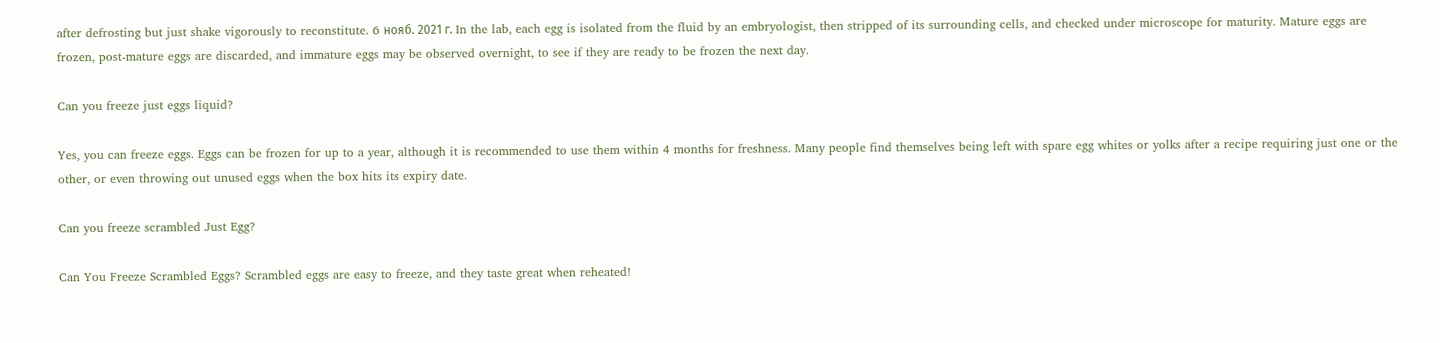after defrosting but just shake vigorously to reconstitute. 6 нояб. 2021 г. In the lab, each egg is isolated from the fluid by an embryologist, then stripped of its surrounding cells, and checked under microscope for maturity. Mature eggs are frozen, post-mature eggs are discarded, and immature eggs may be observed overnight, to see if they are ready to be frozen the next day.

Can you freeze just eggs liquid?

Yes, you can freeze eggs. Eggs can be frozen for up to a year, although it is recommended to use them within 4 months for freshness. Many people find themselves being left with spare egg whites or yolks after a recipe requiring just one or the other, or even throwing out unused eggs when the box hits its expiry date.

Can you freeze scrambled Just Egg?

Can You Freeze Scrambled Eggs? Scrambled eggs are easy to freeze, and they taste great when reheated!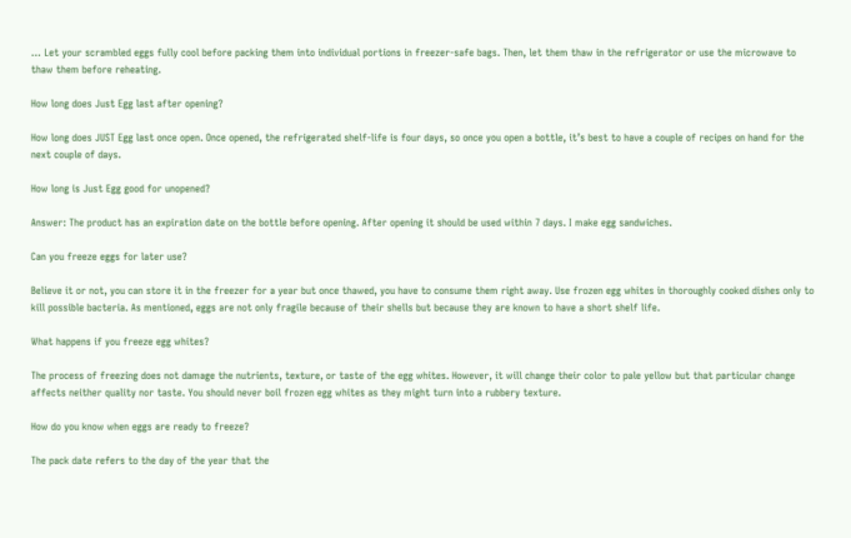… Let your scrambled eggs fully cool before packing them into individual portions in freezer-safe bags. Then, let them thaw in the refrigerator or use the microwave to thaw them before reheating.

How long does Just Egg last after opening?

How long does JUST Egg last once open. Once opened, the refrigerated shelf-life is four days, so once you open a bottle, it’s best to have a couple of recipes on hand for the next couple of days.

How long is Just Egg good for unopened?

Answer: The product has an expiration date on the bottle before opening. After opening it should be used within 7 days. I make egg sandwiches.

Can you freeze eggs for later use?

Believe it or not, you can store it in the freezer for a year but once thawed, you have to consume them right away. Use frozen egg whites in thoroughly cooked dishes only to kill possible bacteria. As mentioned, eggs are not only fragile because of their shells but because they are known to have a short shelf life.

What happens if you freeze egg whites?

The process of freezing does not damage the nutrients, texture, or taste of the egg whites. However, it will change their color to pale yellow but that particular change affects neither quality nor taste. You should never boil frozen egg whites as they might turn into a rubbery texture.

How do you know when eggs are ready to freeze?

The pack date refers to the day of the year that the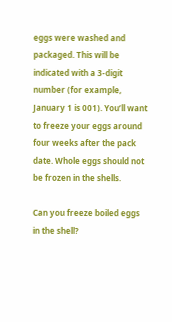eggs were washed and packaged. This will be indicated with a 3-digit number (for example, January 1 is 001). You’ll want to freeze your eggs around four weeks after the pack date. Whole eggs should not be frozen in the shells.

Can you freeze boiled eggs in the shell?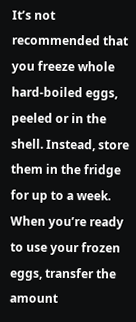It’s not recommended that you freeze whole hard-boiled eggs, peeled or in the shell. Instead, store them in the fridge for up to a week. When you’re ready to use your frozen eggs, transfer the amount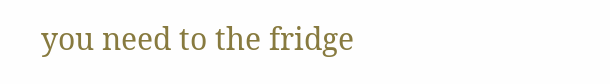you need to the fridge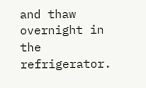and thaw overnight in the refrigerator.